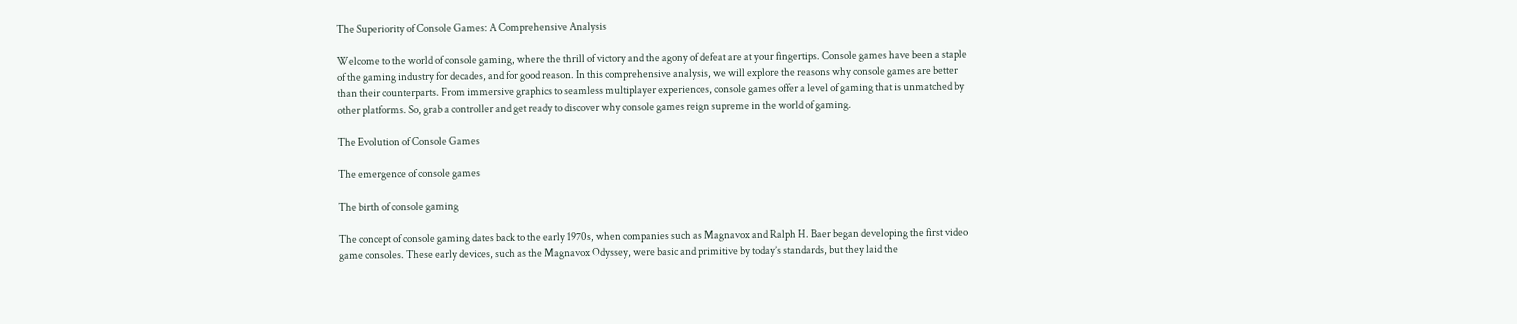The Superiority of Console Games: A Comprehensive Analysis

Welcome to the world of console gaming, where the thrill of victory and the agony of defeat are at your fingertips. Console games have been a staple of the gaming industry for decades, and for good reason. In this comprehensive analysis, we will explore the reasons why console games are better than their counterparts. From immersive graphics to seamless multiplayer experiences, console games offer a level of gaming that is unmatched by other platforms. So, grab a controller and get ready to discover why console games reign supreme in the world of gaming.

The Evolution of Console Games

The emergence of console games

The birth of console gaming

The concept of console gaming dates back to the early 1970s, when companies such as Magnavox and Ralph H. Baer began developing the first video game consoles. These early devices, such as the Magnavox Odyssey, were basic and primitive by today’s standards, but they laid the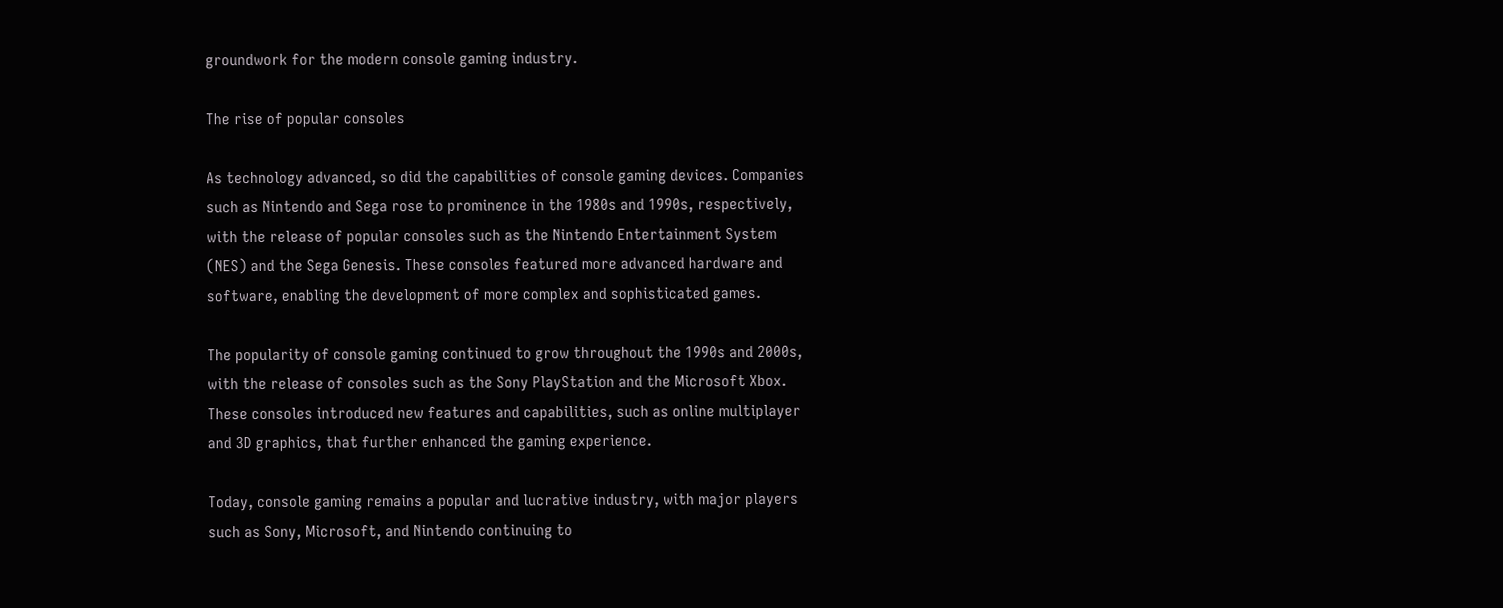groundwork for the modern console gaming industry.

The rise of popular consoles

As technology advanced, so did the capabilities of console gaming devices. Companies such as Nintendo and Sega rose to prominence in the 1980s and 1990s, respectively, with the release of popular consoles such as the Nintendo Entertainment System (NES) and the Sega Genesis. These consoles featured more advanced hardware and software, enabling the development of more complex and sophisticated games.

The popularity of console gaming continued to grow throughout the 1990s and 2000s, with the release of consoles such as the Sony PlayStation and the Microsoft Xbox. These consoles introduced new features and capabilities, such as online multiplayer and 3D graphics, that further enhanced the gaming experience.

Today, console gaming remains a popular and lucrative industry, with major players such as Sony, Microsoft, and Nintendo continuing to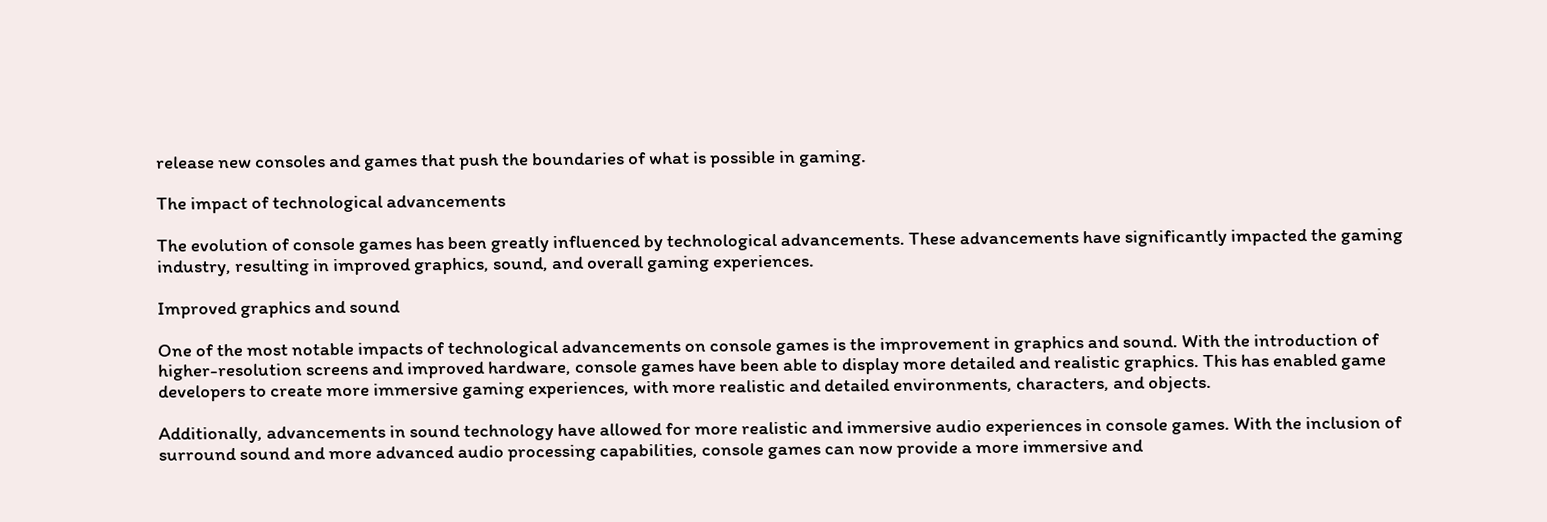release new consoles and games that push the boundaries of what is possible in gaming.

The impact of technological advancements

The evolution of console games has been greatly influenced by technological advancements. These advancements have significantly impacted the gaming industry, resulting in improved graphics, sound, and overall gaming experiences.

Improved graphics and sound

One of the most notable impacts of technological advancements on console games is the improvement in graphics and sound. With the introduction of higher-resolution screens and improved hardware, console games have been able to display more detailed and realistic graphics. This has enabled game developers to create more immersive gaming experiences, with more realistic and detailed environments, characters, and objects.

Additionally, advancements in sound technology have allowed for more realistic and immersive audio experiences in console games. With the inclusion of surround sound and more advanced audio processing capabilities, console games can now provide a more immersive and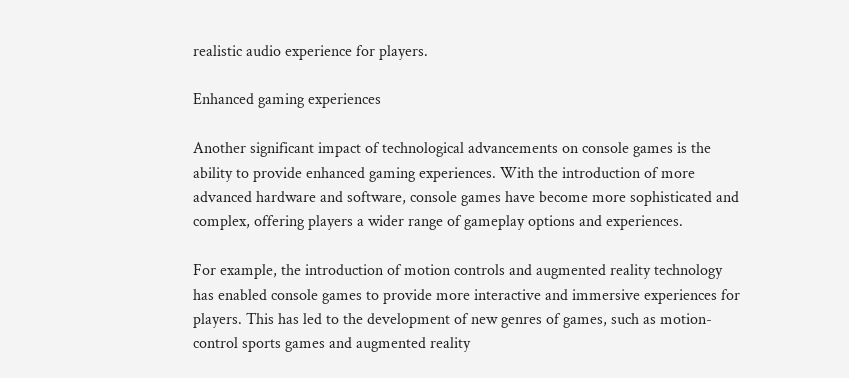realistic audio experience for players.

Enhanced gaming experiences

Another significant impact of technological advancements on console games is the ability to provide enhanced gaming experiences. With the introduction of more advanced hardware and software, console games have become more sophisticated and complex, offering players a wider range of gameplay options and experiences.

For example, the introduction of motion controls and augmented reality technology has enabled console games to provide more interactive and immersive experiences for players. This has led to the development of new genres of games, such as motion-control sports games and augmented reality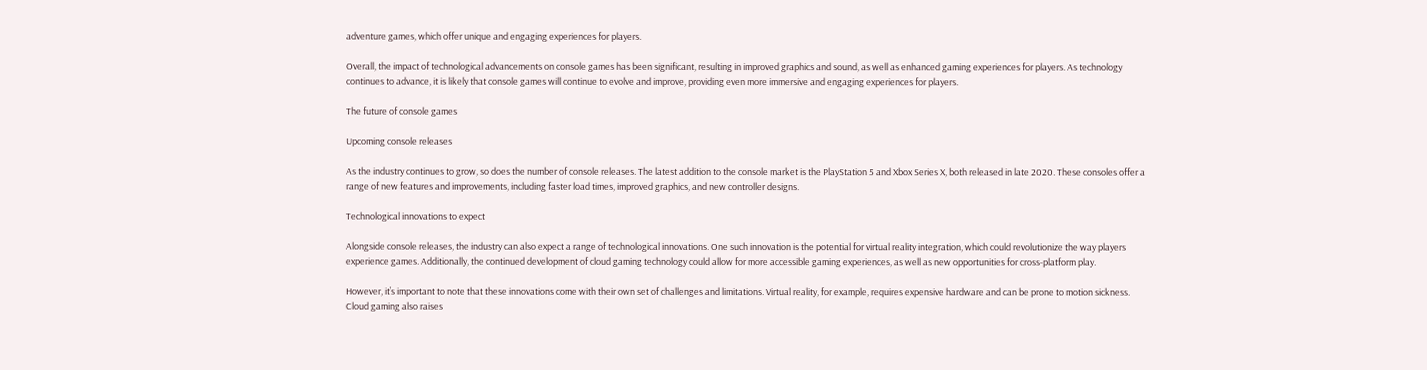adventure games, which offer unique and engaging experiences for players.

Overall, the impact of technological advancements on console games has been significant, resulting in improved graphics and sound, as well as enhanced gaming experiences for players. As technology continues to advance, it is likely that console games will continue to evolve and improve, providing even more immersive and engaging experiences for players.

The future of console games

Upcoming console releases

As the industry continues to grow, so does the number of console releases. The latest addition to the console market is the PlayStation 5 and Xbox Series X, both released in late 2020. These consoles offer a range of new features and improvements, including faster load times, improved graphics, and new controller designs.

Technological innovations to expect

Alongside console releases, the industry can also expect a range of technological innovations. One such innovation is the potential for virtual reality integration, which could revolutionize the way players experience games. Additionally, the continued development of cloud gaming technology could allow for more accessible gaming experiences, as well as new opportunities for cross-platform play.

However, it’s important to note that these innovations come with their own set of challenges and limitations. Virtual reality, for example, requires expensive hardware and can be prone to motion sickness. Cloud gaming also raises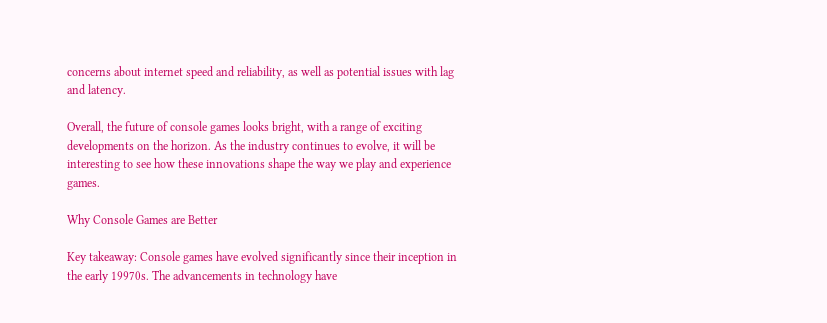concerns about internet speed and reliability, as well as potential issues with lag and latency.

Overall, the future of console games looks bright, with a range of exciting developments on the horizon. As the industry continues to evolve, it will be interesting to see how these innovations shape the way we play and experience games.

Why Console Games are Better

Key takeaway: Console games have evolved significantly since their inception in the early 19970s. The advancements in technology have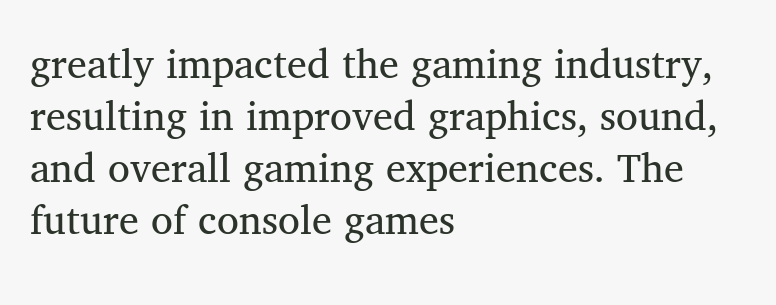greatly impacted the gaming industry, resulting in improved graphics, sound, and overall gaming experiences. The future of console games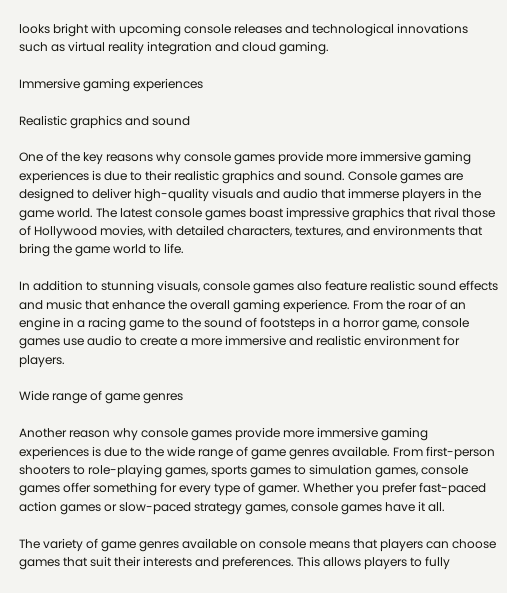looks bright with upcoming console releases and technological innovations such as virtual reality integration and cloud gaming.

Immersive gaming experiences

Realistic graphics and sound

One of the key reasons why console games provide more immersive gaming experiences is due to their realistic graphics and sound. Console games are designed to deliver high-quality visuals and audio that immerse players in the game world. The latest console games boast impressive graphics that rival those of Hollywood movies, with detailed characters, textures, and environments that bring the game world to life.

In addition to stunning visuals, console games also feature realistic sound effects and music that enhance the overall gaming experience. From the roar of an engine in a racing game to the sound of footsteps in a horror game, console games use audio to create a more immersive and realistic environment for players.

Wide range of game genres

Another reason why console games provide more immersive gaming experiences is due to the wide range of game genres available. From first-person shooters to role-playing games, sports games to simulation games, console games offer something for every type of gamer. Whether you prefer fast-paced action games or slow-paced strategy games, console games have it all.

The variety of game genres available on console means that players can choose games that suit their interests and preferences. This allows players to fully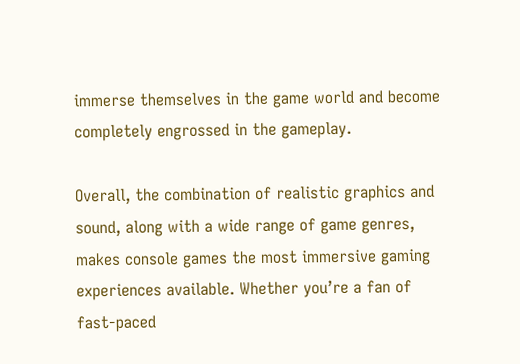immerse themselves in the game world and become completely engrossed in the gameplay.

Overall, the combination of realistic graphics and sound, along with a wide range of game genres, makes console games the most immersive gaming experiences available. Whether you’re a fan of fast-paced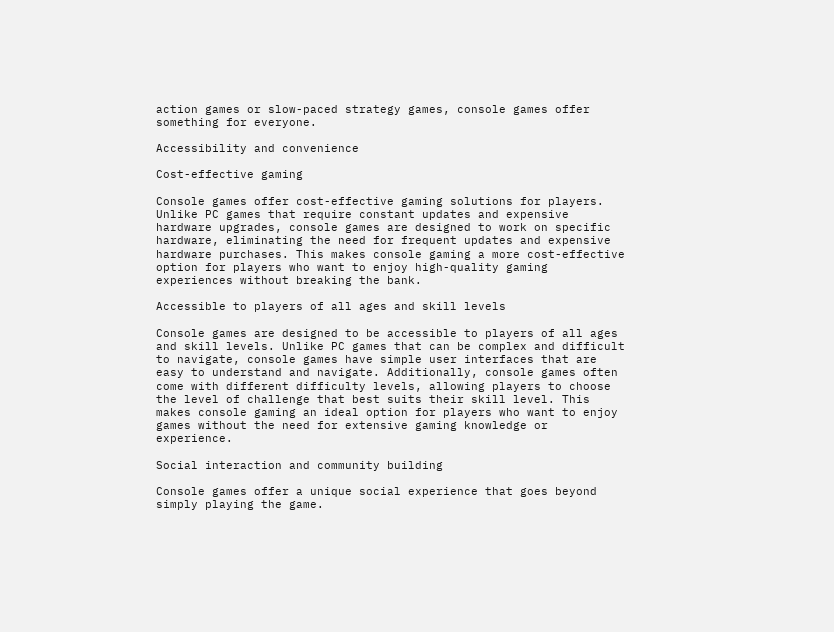action games or slow-paced strategy games, console games offer something for everyone.

Accessibility and convenience

Cost-effective gaming

Console games offer cost-effective gaming solutions for players. Unlike PC games that require constant updates and expensive hardware upgrades, console games are designed to work on specific hardware, eliminating the need for frequent updates and expensive hardware purchases. This makes console gaming a more cost-effective option for players who want to enjoy high-quality gaming experiences without breaking the bank.

Accessible to players of all ages and skill levels

Console games are designed to be accessible to players of all ages and skill levels. Unlike PC games that can be complex and difficult to navigate, console games have simple user interfaces that are easy to understand and navigate. Additionally, console games often come with different difficulty levels, allowing players to choose the level of challenge that best suits their skill level. This makes console gaming an ideal option for players who want to enjoy games without the need for extensive gaming knowledge or experience.

Social interaction and community building

Console games offer a unique social experience that goes beyond simply playing the game.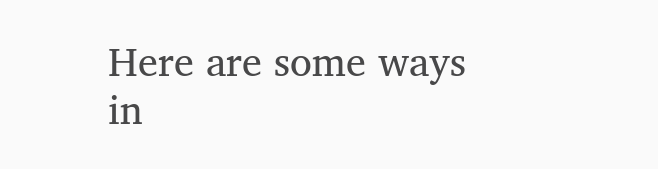Here are some ways in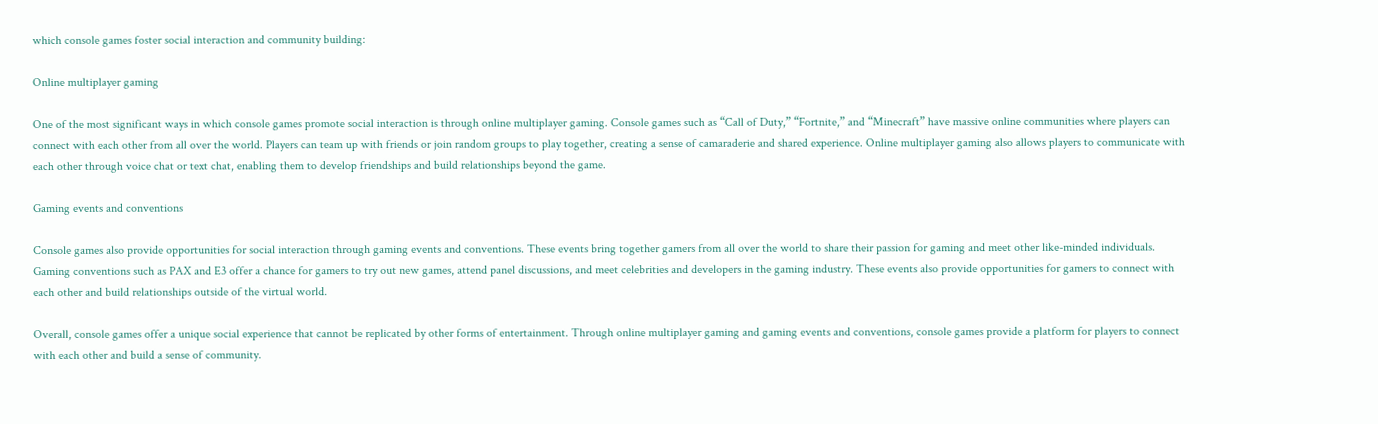which console games foster social interaction and community building:

Online multiplayer gaming

One of the most significant ways in which console games promote social interaction is through online multiplayer gaming. Console games such as “Call of Duty,” “Fortnite,” and “Minecraft” have massive online communities where players can connect with each other from all over the world. Players can team up with friends or join random groups to play together, creating a sense of camaraderie and shared experience. Online multiplayer gaming also allows players to communicate with each other through voice chat or text chat, enabling them to develop friendships and build relationships beyond the game.

Gaming events and conventions

Console games also provide opportunities for social interaction through gaming events and conventions. These events bring together gamers from all over the world to share their passion for gaming and meet other like-minded individuals. Gaming conventions such as PAX and E3 offer a chance for gamers to try out new games, attend panel discussions, and meet celebrities and developers in the gaming industry. These events also provide opportunities for gamers to connect with each other and build relationships outside of the virtual world.

Overall, console games offer a unique social experience that cannot be replicated by other forms of entertainment. Through online multiplayer gaming and gaming events and conventions, console games provide a platform for players to connect with each other and build a sense of community.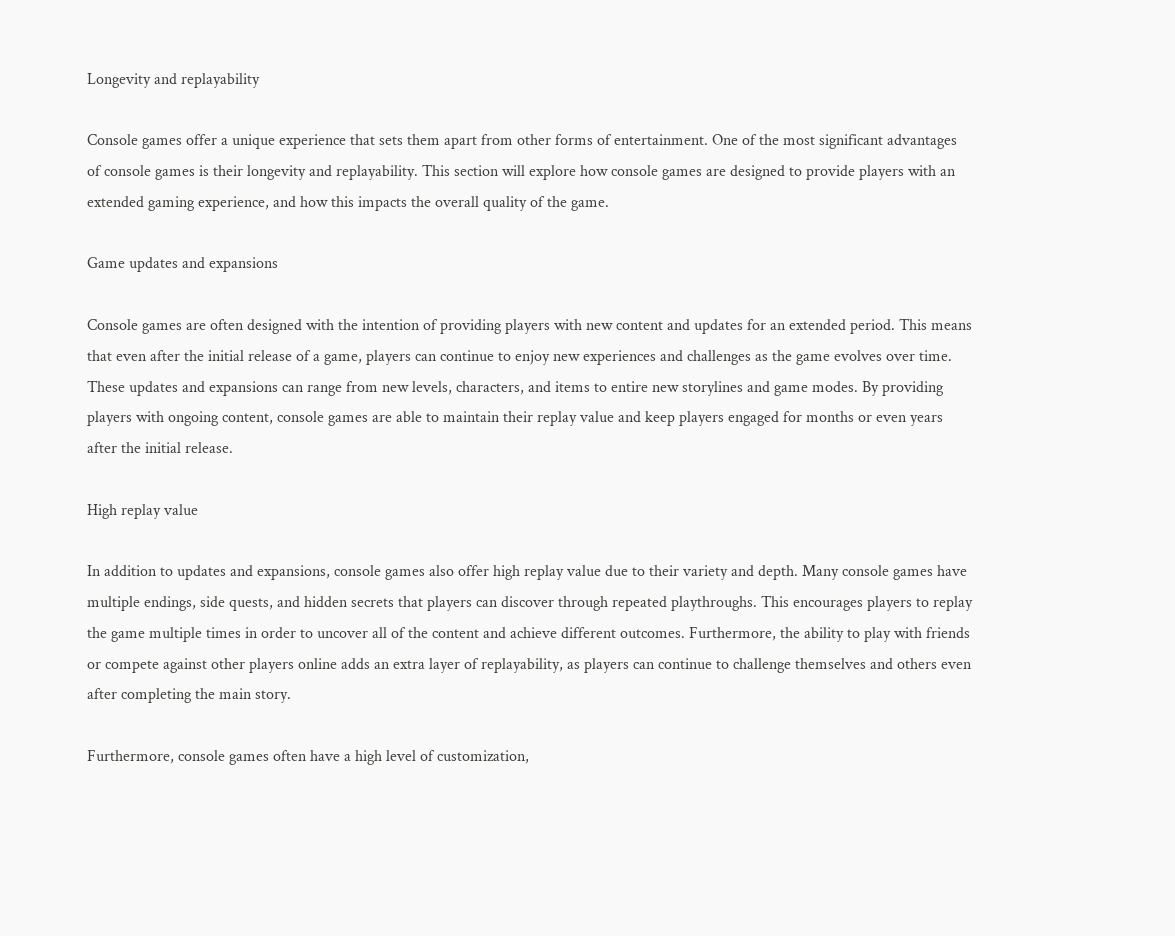Longevity and replayability

Console games offer a unique experience that sets them apart from other forms of entertainment. One of the most significant advantages of console games is their longevity and replayability. This section will explore how console games are designed to provide players with an extended gaming experience, and how this impacts the overall quality of the game.

Game updates and expansions

Console games are often designed with the intention of providing players with new content and updates for an extended period. This means that even after the initial release of a game, players can continue to enjoy new experiences and challenges as the game evolves over time. These updates and expansions can range from new levels, characters, and items to entire new storylines and game modes. By providing players with ongoing content, console games are able to maintain their replay value and keep players engaged for months or even years after the initial release.

High replay value

In addition to updates and expansions, console games also offer high replay value due to their variety and depth. Many console games have multiple endings, side quests, and hidden secrets that players can discover through repeated playthroughs. This encourages players to replay the game multiple times in order to uncover all of the content and achieve different outcomes. Furthermore, the ability to play with friends or compete against other players online adds an extra layer of replayability, as players can continue to challenge themselves and others even after completing the main story.

Furthermore, console games often have a high level of customization,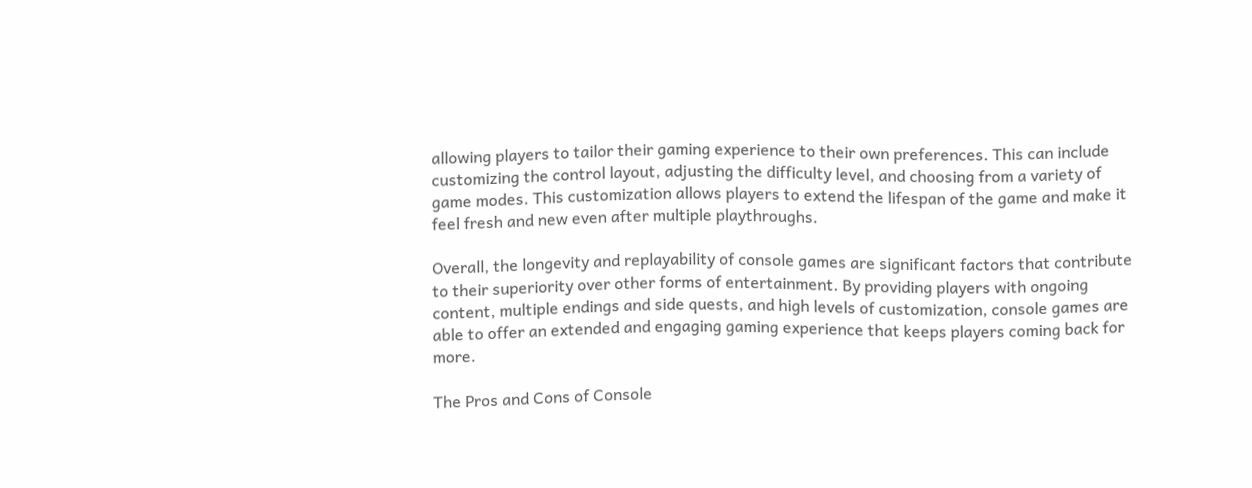allowing players to tailor their gaming experience to their own preferences. This can include customizing the control layout, adjusting the difficulty level, and choosing from a variety of game modes. This customization allows players to extend the lifespan of the game and make it feel fresh and new even after multiple playthroughs.

Overall, the longevity and replayability of console games are significant factors that contribute to their superiority over other forms of entertainment. By providing players with ongoing content, multiple endings and side quests, and high levels of customization, console games are able to offer an extended and engaging gaming experience that keeps players coming back for more.

The Pros and Cons of Console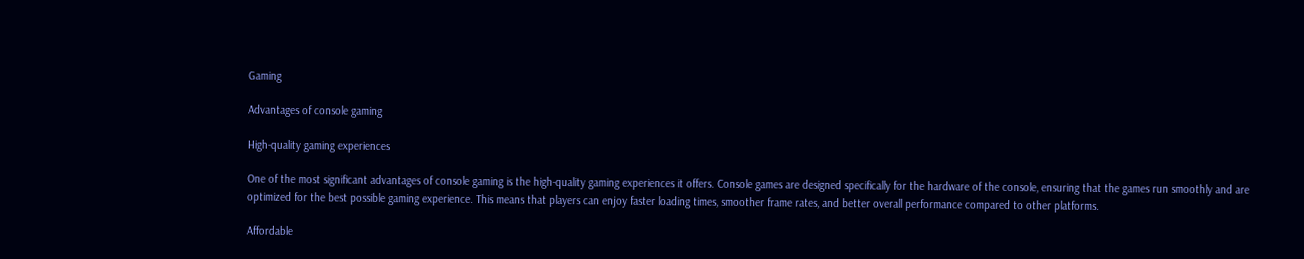Gaming

Advantages of console gaming

High-quality gaming experiences

One of the most significant advantages of console gaming is the high-quality gaming experiences it offers. Console games are designed specifically for the hardware of the console, ensuring that the games run smoothly and are optimized for the best possible gaming experience. This means that players can enjoy faster loading times, smoother frame rates, and better overall performance compared to other platforms.

Affordable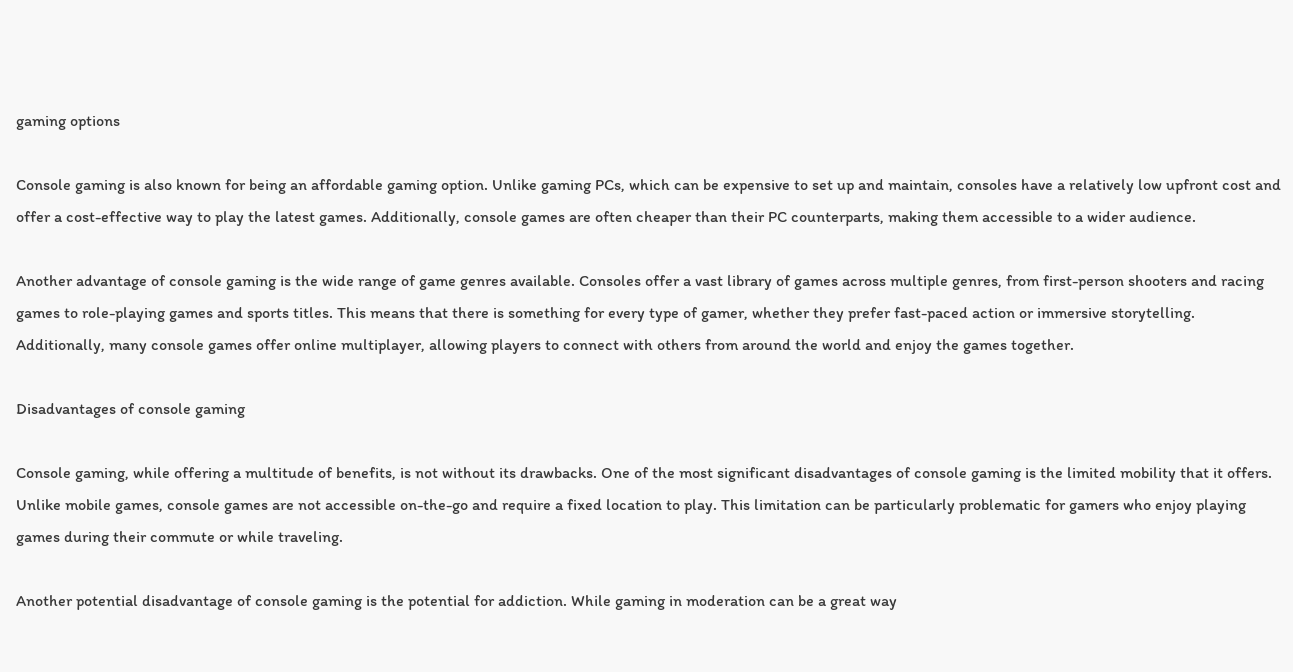gaming options

Console gaming is also known for being an affordable gaming option. Unlike gaming PCs, which can be expensive to set up and maintain, consoles have a relatively low upfront cost and offer a cost-effective way to play the latest games. Additionally, console games are often cheaper than their PC counterparts, making them accessible to a wider audience.

Another advantage of console gaming is the wide range of game genres available. Consoles offer a vast library of games across multiple genres, from first-person shooters and racing games to role-playing games and sports titles. This means that there is something for every type of gamer, whether they prefer fast-paced action or immersive storytelling. Additionally, many console games offer online multiplayer, allowing players to connect with others from around the world and enjoy the games together.

Disadvantages of console gaming

Console gaming, while offering a multitude of benefits, is not without its drawbacks. One of the most significant disadvantages of console gaming is the limited mobility that it offers. Unlike mobile games, console games are not accessible on-the-go and require a fixed location to play. This limitation can be particularly problematic for gamers who enjoy playing games during their commute or while traveling.

Another potential disadvantage of console gaming is the potential for addiction. While gaming in moderation can be a great way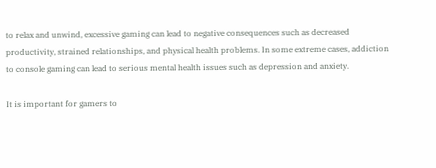to relax and unwind, excessive gaming can lead to negative consequences such as decreased productivity, strained relationships, and physical health problems. In some extreme cases, addiction to console gaming can lead to serious mental health issues such as depression and anxiety.

It is important for gamers to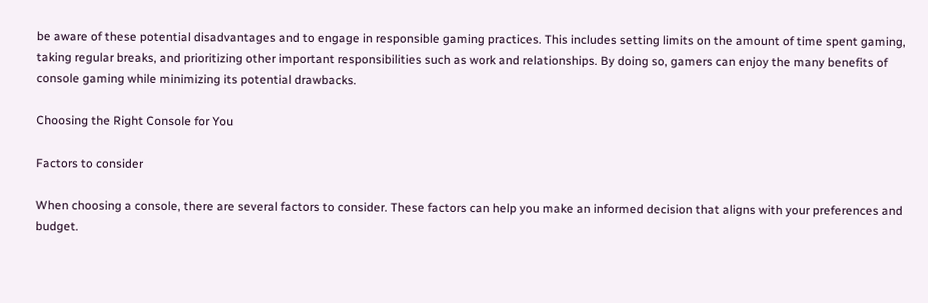be aware of these potential disadvantages and to engage in responsible gaming practices. This includes setting limits on the amount of time spent gaming, taking regular breaks, and prioritizing other important responsibilities such as work and relationships. By doing so, gamers can enjoy the many benefits of console gaming while minimizing its potential drawbacks.

Choosing the Right Console for You

Factors to consider

When choosing a console, there are several factors to consider. These factors can help you make an informed decision that aligns with your preferences and budget.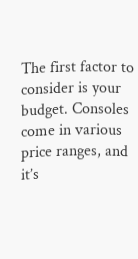The first factor to consider is your budget. Consoles come in various price ranges, and it’s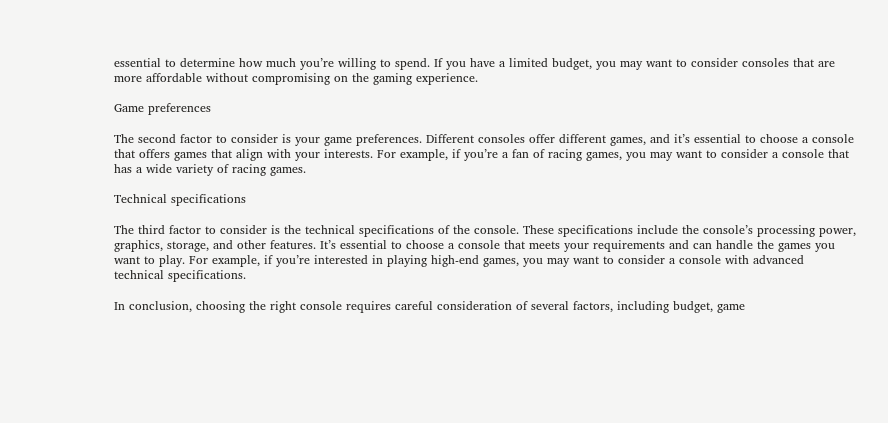essential to determine how much you’re willing to spend. If you have a limited budget, you may want to consider consoles that are more affordable without compromising on the gaming experience.

Game preferences

The second factor to consider is your game preferences. Different consoles offer different games, and it’s essential to choose a console that offers games that align with your interests. For example, if you’re a fan of racing games, you may want to consider a console that has a wide variety of racing games.

Technical specifications

The third factor to consider is the technical specifications of the console. These specifications include the console’s processing power, graphics, storage, and other features. It’s essential to choose a console that meets your requirements and can handle the games you want to play. For example, if you’re interested in playing high-end games, you may want to consider a console with advanced technical specifications.

In conclusion, choosing the right console requires careful consideration of several factors, including budget, game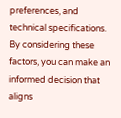preferences, and technical specifications. By considering these factors, you can make an informed decision that aligns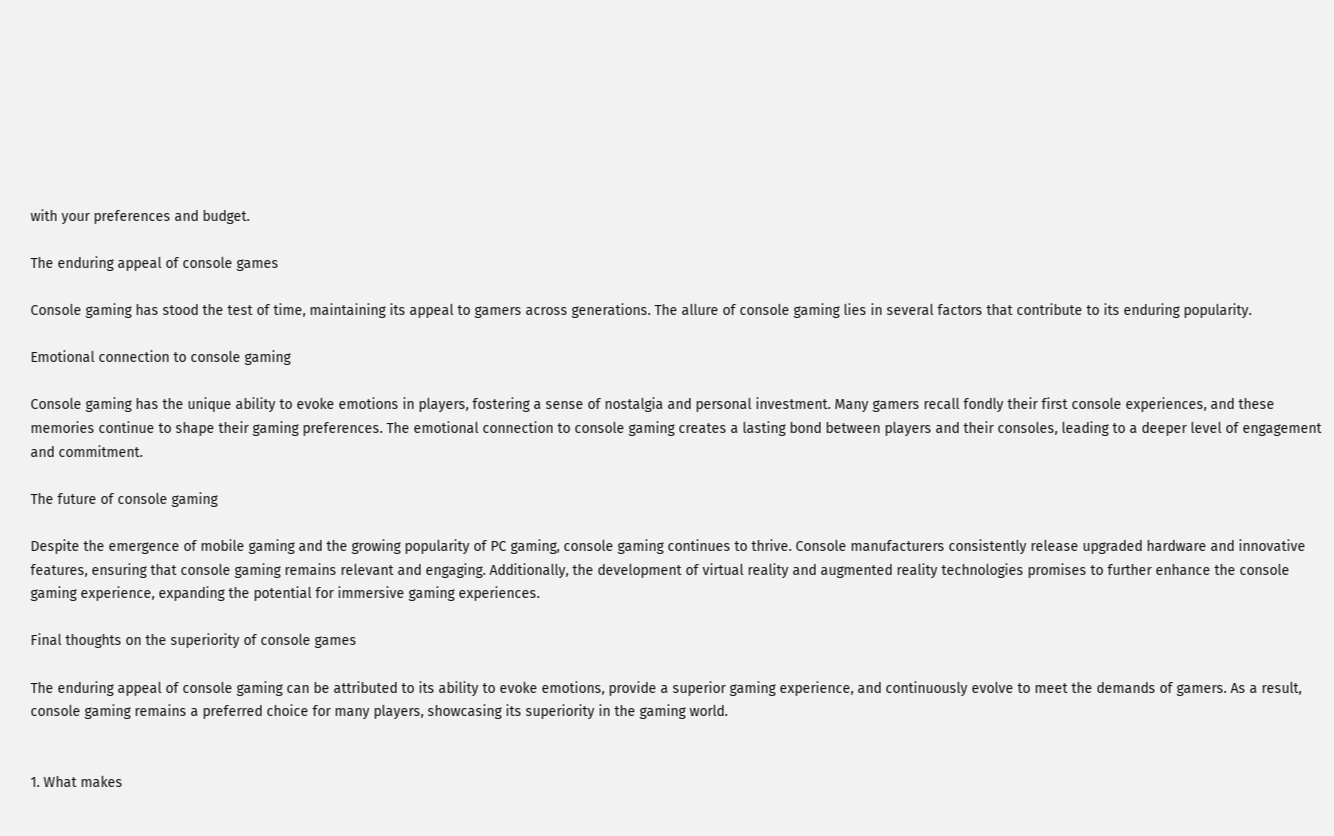with your preferences and budget.

The enduring appeal of console games

Console gaming has stood the test of time, maintaining its appeal to gamers across generations. The allure of console gaming lies in several factors that contribute to its enduring popularity.

Emotional connection to console gaming

Console gaming has the unique ability to evoke emotions in players, fostering a sense of nostalgia and personal investment. Many gamers recall fondly their first console experiences, and these memories continue to shape their gaming preferences. The emotional connection to console gaming creates a lasting bond between players and their consoles, leading to a deeper level of engagement and commitment.

The future of console gaming

Despite the emergence of mobile gaming and the growing popularity of PC gaming, console gaming continues to thrive. Console manufacturers consistently release upgraded hardware and innovative features, ensuring that console gaming remains relevant and engaging. Additionally, the development of virtual reality and augmented reality technologies promises to further enhance the console gaming experience, expanding the potential for immersive gaming experiences.

Final thoughts on the superiority of console games

The enduring appeal of console gaming can be attributed to its ability to evoke emotions, provide a superior gaming experience, and continuously evolve to meet the demands of gamers. As a result, console gaming remains a preferred choice for many players, showcasing its superiority in the gaming world.


1. What makes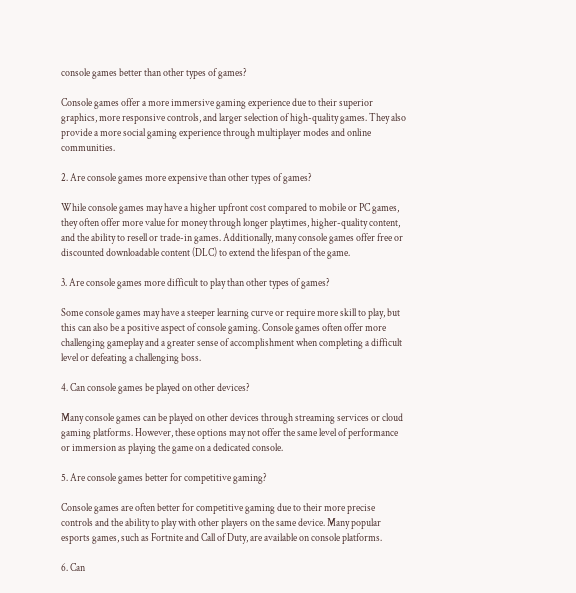console games better than other types of games?

Console games offer a more immersive gaming experience due to their superior graphics, more responsive controls, and larger selection of high-quality games. They also provide a more social gaming experience through multiplayer modes and online communities.

2. Are console games more expensive than other types of games?

While console games may have a higher upfront cost compared to mobile or PC games, they often offer more value for money through longer playtimes, higher-quality content, and the ability to resell or trade-in games. Additionally, many console games offer free or discounted downloadable content (DLC) to extend the lifespan of the game.

3. Are console games more difficult to play than other types of games?

Some console games may have a steeper learning curve or require more skill to play, but this can also be a positive aspect of console gaming. Console games often offer more challenging gameplay and a greater sense of accomplishment when completing a difficult level or defeating a challenging boss.

4. Can console games be played on other devices?

Many console games can be played on other devices through streaming services or cloud gaming platforms. However, these options may not offer the same level of performance or immersion as playing the game on a dedicated console.

5. Are console games better for competitive gaming?

Console games are often better for competitive gaming due to their more precise controls and the ability to play with other players on the same device. Many popular esports games, such as Fortnite and Call of Duty, are available on console platforms.

6. Can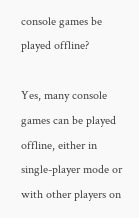console games be played offline?

Yes, many console games can be played offline, either in single-player mode or with other players on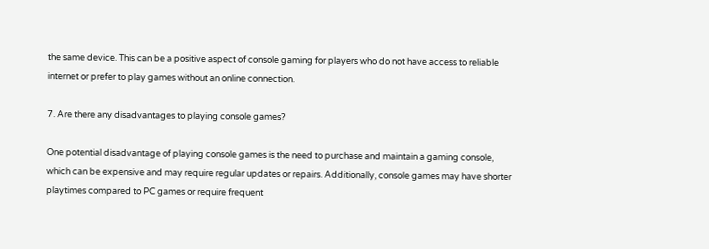the same device. This can be a positive aspect of console gaming for players who do not have access to reliable internet or prefer to play games without an online connection.

7. Are there any disadvantages to playing console games?

One potential disadvantage of playing console games is the need to purchase and maintain a gaming console, which can be expensive and may require regular updates or repairs. Additionally, console games may have shorter playtimes compared to PC games or require frequent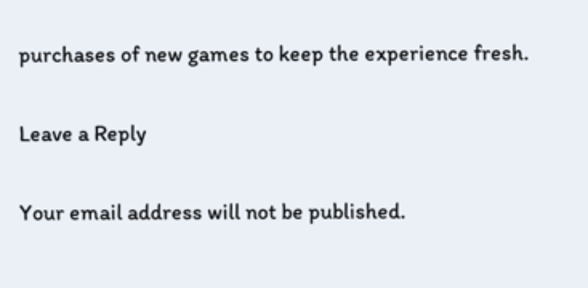purchases of new games to keep the experience fresh.

Leave a Reply

Your email address will not be published.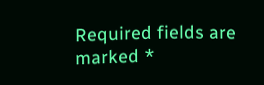Required fields are marked *